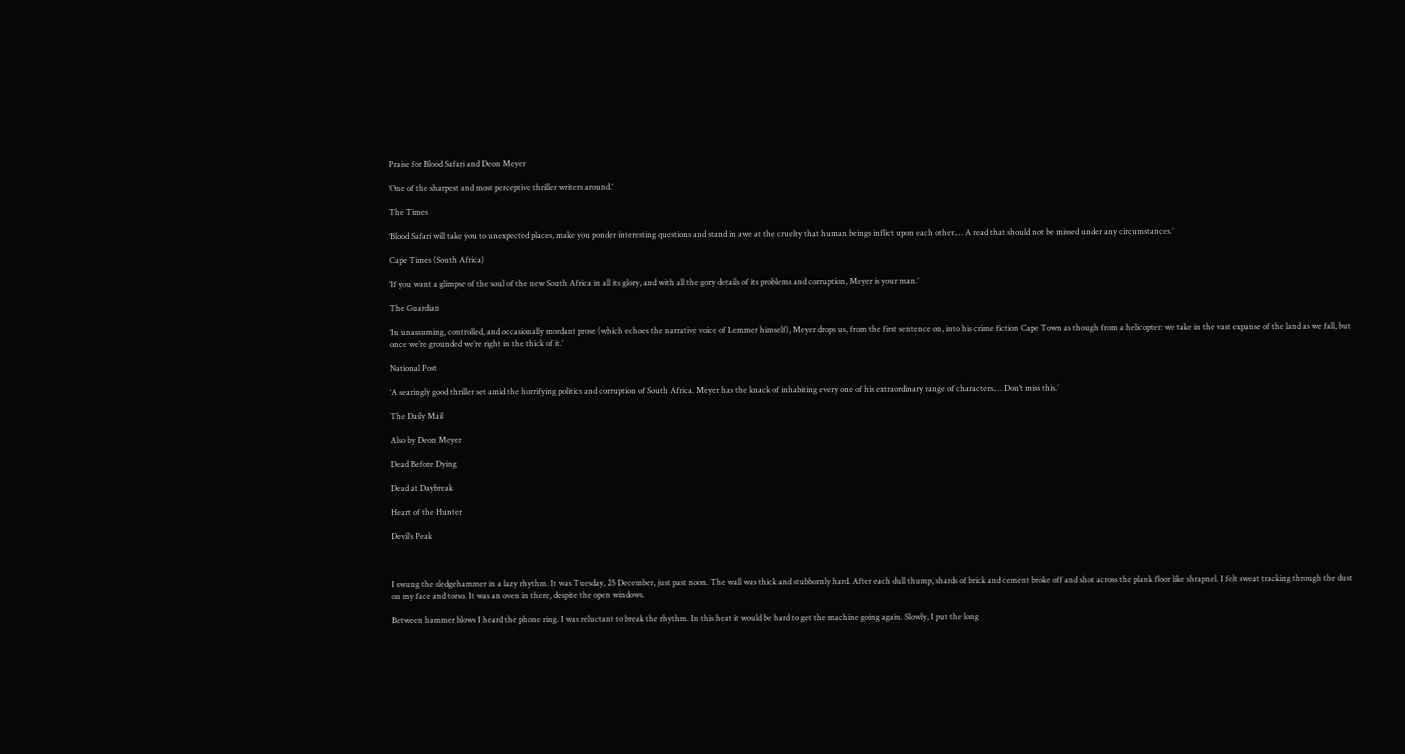Praise for Blood Safari and Deon Meyer

‘One of the sharpest and most perceptive thriller writers around.’

The Times

‘Blood Safari will take you to unexpected places, make you ponder interesting questions and stand in awe at the cruelty that human beings inflict upon each other.… A read that should not be missed under any circumstances.’

Cape Times (South Africa)

‘If you want a glimpse of the soul of the new South Africa in all its glory, and with all the gory details of its problems and corruption, Meyer is your man.’

The Guardian

‘In unassuming, controlled, and occasionally mordant prose (which echoes the narrative voice of Lemmer himself), Meyer drops us, from the first sentence on, into his crime fiction Cape Town as though from a helicopter: we take in the vast expanse of the land as we fall, but once we’re grounded we’re right in the thick of it.’

National Post

‘A searingly good thriller set amid the horrifying politics and corruption of South Africa. Meyer has the knack of inhabiting every one of his extraordinary range of characters.… Don’t miss this.’

The Daily Mail

Also by Deon Meyer

Dead Before Dying

Dead at Daybreak

Heart of the Hunter

Devil’s Peak



I swung the sledgehammer in a lazy rhythm. It was Tuesday, 25 December, just past noon. The wall was thick and stubbornly hard. After each dull thump, shards of brick and cement broke off and shot across the plank floor like shrapnel. I felt sweat tracking through the dust on my face and torso. It was an oven in there, despite the open windows.

Between hammer blows I heard the phone ring. I was reluctant to break the rhythm. In this heat it would be hard to get the machine going again. Slowly, I put the long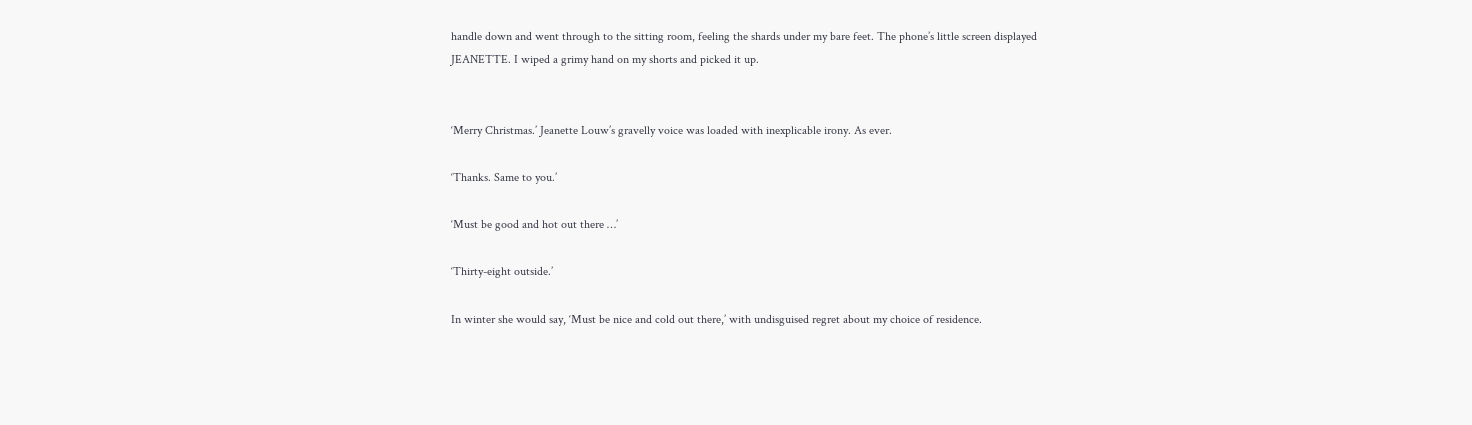handle down and went through to the sitting room, feeling the shards under my bare feet. The phone’s little screen displayed JEANETTE. I wiped a grimy hand on my shorts and picked it up.


‘Merry Christmas.’ Jeanette Louw’s gravelly voice was loaded with inexplicable irony. As ever.

‘Thanks. Same to you.’

‘Must be good and hot out there …’

‘Thirty-eight outside.’

In winter she would say, ‘Must be nice and cold out there,’ with undisguised regret about my choice of residence.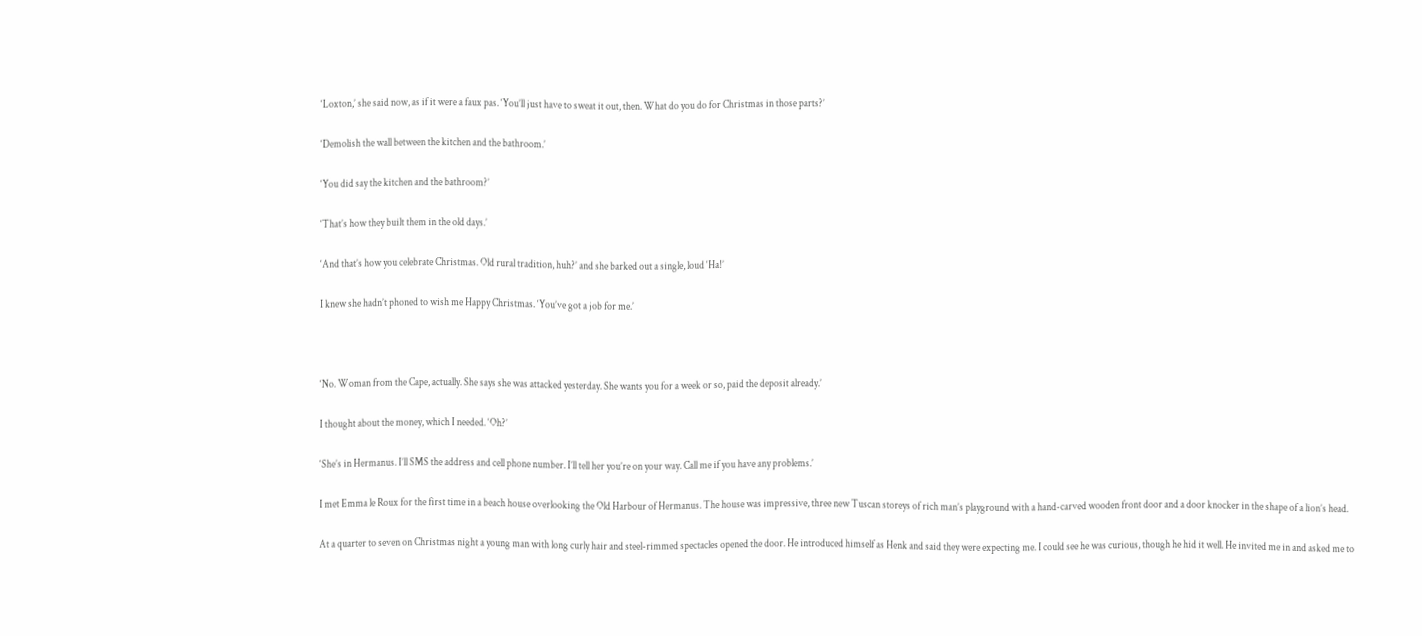‘Loxton,’ she said now, as if it were a faux pas. ‘You’ll just have to sweat it out, then. What do you do for Christmas in those parts?’

‘Demolish the wall between the kitchen and the bathroom.’

‘You did say the kitchen and the bathroom?’

‘That’s how they built them in the old days.’

‘And that’s how you celebrate Christmas. Old rural tradition, huh?’ and she barked out a single, loud ‘Ha!’

I knew she hadn’t phoned to wish me Happy Christmas. ‘You’ve got a job for me.’



‘No. Woman from the Cape, actually. She says she was attacked yesterday. She wants you for a week or so, paid the deposit already.’

I thought about the money, which I needed. ‘Oh?’

‘She’s in Hermanus. I’ll SMS the address and cell phone number. I’ll tell her you’re on your way. Call me if you have any problems.’

I met Emma le Roux for the first time in a beach house overlooking the Old Harbour of Hermanus. The house was impressive, three new Tuscan storeys of rich man’s playground with a hand-carved wooden front door and a door knocker in the shape of a lion’s head.

At a quarter to seven on Christmas night a young man with long curly hair and steel-rimmed spectacles opened the door. He introduced himself as Henk and said they were expecting me. I could see he was curious, though he hid it well. He invited me in and asked me to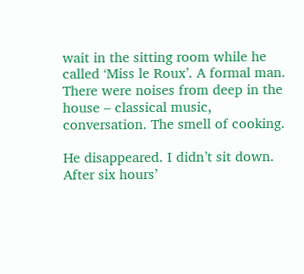wait in the sitting room while he called ‘Miss le Roux’. A formal man. There were noises from deep in the house – classical music, conversation. The smell of cooking.

He disappeared. I didn’t sit down. After six hours’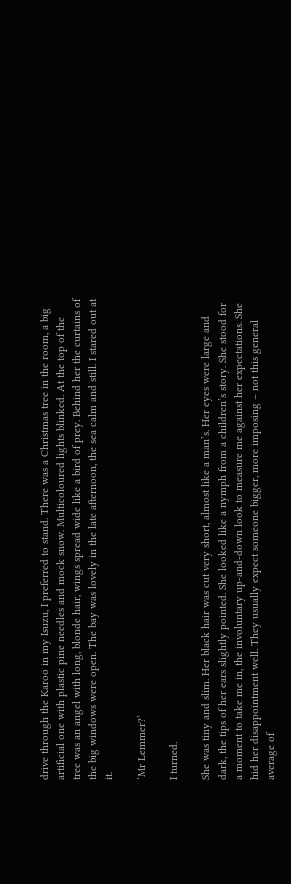drive through the Karoo in my Isuzu, I preferred to stand. There was a Christmas tree in the room, a big artificial one with plastic pine needles and mock snow. Multicoloured lights blinked. At the top of the tree was an angel with long, blonde hair, wings spread wide like a bird of prey. Behind her the curtains of the big windows were open. The bay was lovely in the late afternoon, the sea calm and still. I stared out at it.

‘Mr Lemmer?’

I turned.

She was tiny and slim. Her black hair was cut very short, almost like a man’s. Her eyes were large and dark, the tips of her ears slightly pointed. She looked like a nymph from a children’s story. She stood for a moment to take me in, the involuntary up-and-down look to measure me against her expectations. She hid her disappointment well. They usually expect someone bigger, more imposing – not this general average of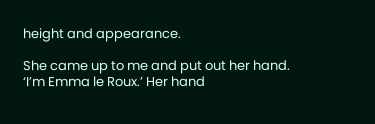height and appearance.

She came up to me and put out her hand. ‘I’m Emma le Roux.’ Her hand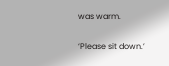was warm.


‘Please sit down.’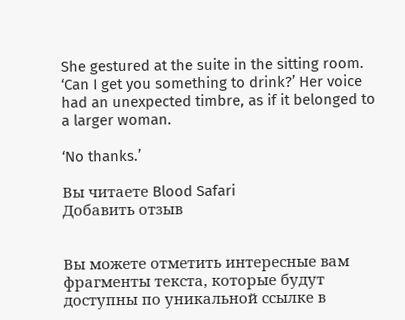She gestured at the suite in the sitting room. ‘Can I get you something to drink?’ Her voice had an unexpected timbre, as if it belonged to a larger woman.

‘No thanks.’

Вы читаете Blood Safari
Добавить отзыв


Вы можете отметить интересные вам фрагменты текста, которые будут доступны по уникальной ссылке в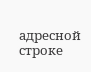адресной строке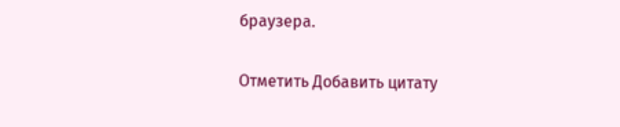браузера.

Отметить Добавить цитату